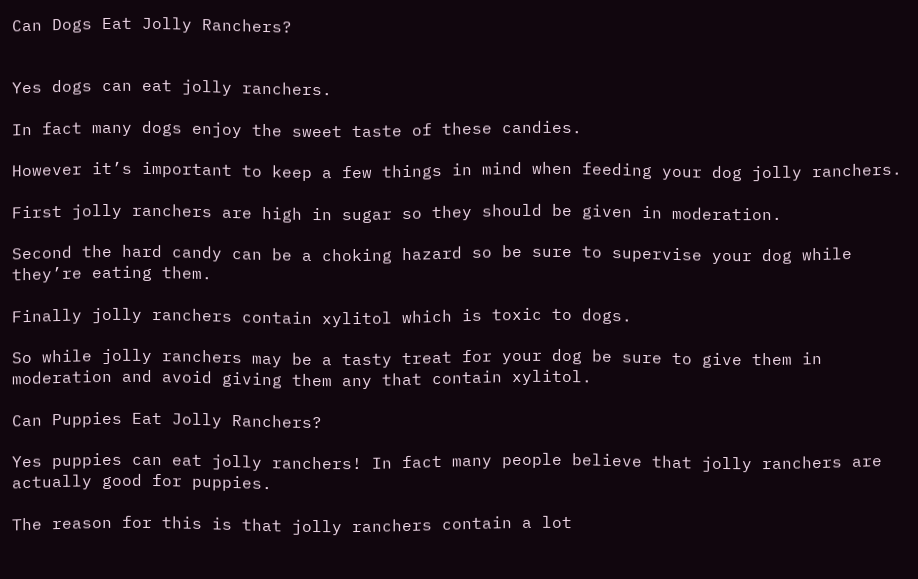Can Dogs Eat Jolly Ranchers?


Yes dogs can eat jolly ranchers.

In fact many dogs enjoy the sweet taste of these candies.

However it’s important to keep a few things in mind when feeding your dog jolly ranchers.

First jolly ranchers are high in sugar so they should be given in moderation.

Second the hard candy can be a choking hazard so be sure to supervise your dog while they’re eating them.

Finally jolly ranchers contain xylitol which is toxic to dogs.

So while jolly ranchers may be a tasty treat for your dog be sure to give them in moderation and avoid giving them any that contain xylitol.

Can Puppies Eat Jolly Ranchers?

Yes puppies can eat jolly ranchers! In fact many people believe that jolly ranchers are actually good for puppies.

The reason for this is that jolly ranchers contain a lot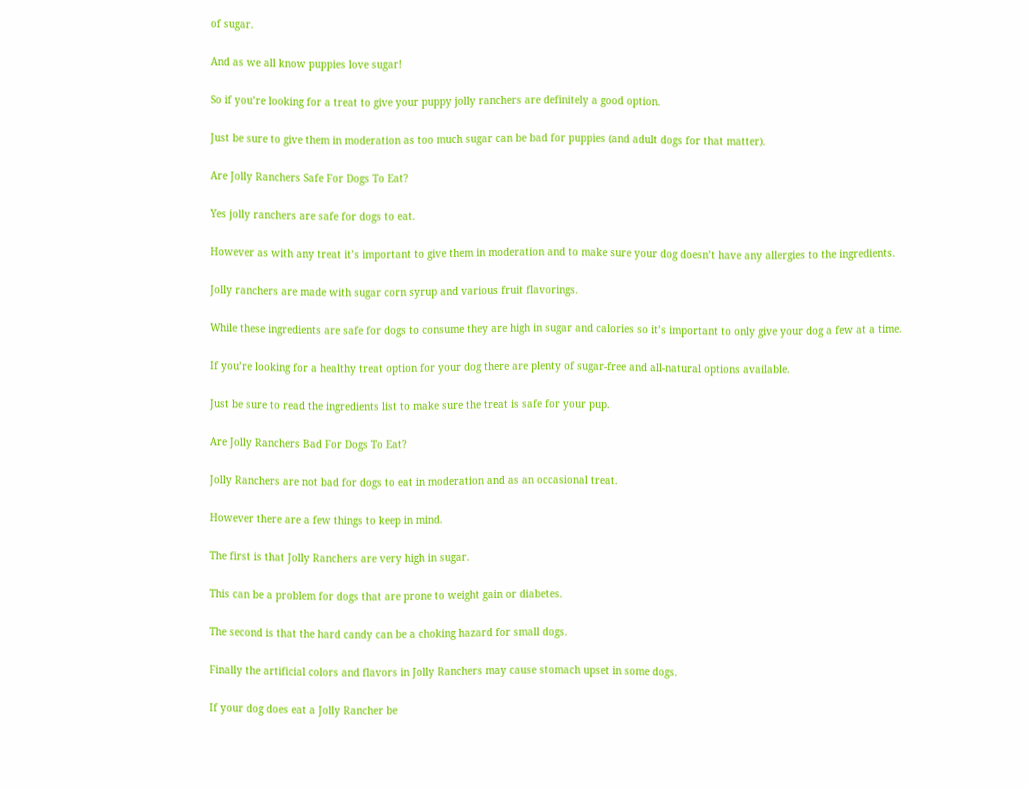of sugar.

And as we all know puppies love sugar!

So if you’re looking for a treat to give your puppy jolly ranchers are definitely a good option.

Just be sure to give them in moderation as too much sugar can be bad for puppies (and adult dogs for that matter).

Are Jolly Ranchers Safe For Dogs To Eat?

Yes jolly ranchers are safe for dogs to eat.

However as with any treat it’s important to give them in moderation and to make sure your dog doesn’t have any allergies to the ingredients.

Jolly ranchers are made with sugar corn syrup and various fruit flavorings.

While these ingredients are safe for dogs to consume they are high in sugar and calories so it’s important to only give your dog a few at a time.

If you’re looking for a healthy treat option for your dog there are plenty of sugar-free and all-natural options available.

Just be sure to read the ingredients list to make sure the treat is safe for your pup.

Are Jolly Ranchers Bad For Dogs To Eat?

Jolly Ranchers are not bad for dogs to eat in moderation and as an occasional treat.

However there are a few things to keep in mind.

The first is that Jolly Ranchers are very high in sugar.

This can be a problem for dogs that are prone to weight gain or diabetes.

The second is that the hard candy can be a choking hazard for small dogs.

Finally the artificial colors and flavors in Jolly Ranchers may cause stomach upset in some dogs.

If your dog does eat a Jolly Rancher be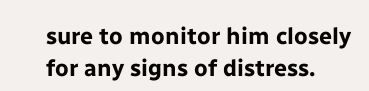sure to monitor him closely for any signs of distress.